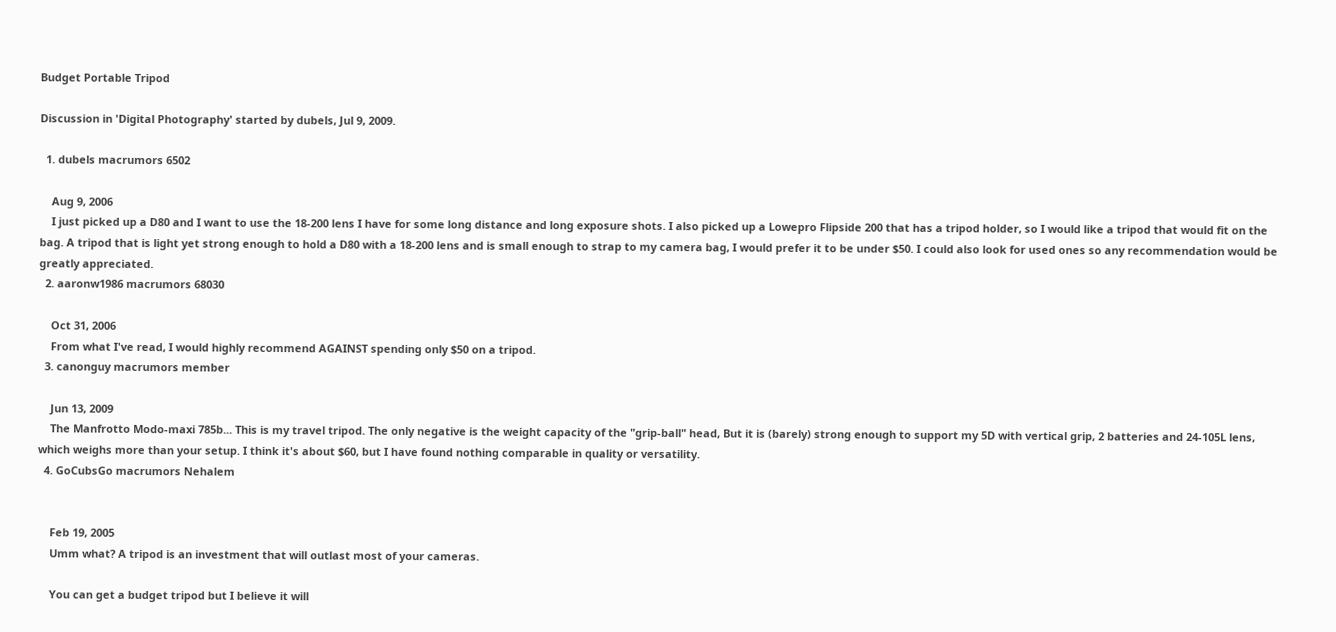Budget Portable Tripod

Discussion in 'Digital Photography' started by dubels, Jul 9, 2009.

  1. dubels macrumors 6502

    Aug 9, 2006
    I just picked up a D80 and I want to use the 18-200 lens I have for some long distance and long exposure shots. I also picked up a Lowepro Flipside 200 that has a tripod holder, so I would like a tripod that would fit on the bag. A tripod that is light yet strong enough to hold a D80 with a 18-200 lens and is small enough to strap to my camera bag, I would prefer it to be under $50. I could also look for used ones so any recommendation would be greatly appreciated.
  2. aaronw1986 macrumors 68030

    Oct 31, 2006
    From what I've read, I would highly recommend AGAINST spending only $50 on a tripod.
  3. canonguy macrumors member

    Jun 13, 2009
    The Manfrotto Modo-maxi 785b... This is my travel tripod. The only negative is the weight capacity of the "grip-ball" head, But it is (barely) strong enough to support my 5D with vertical grip, 2 batteries and 24-105L lens, which weighs more than your setup. I think it's about $60, but I have found nothing comparable in quality or versatility.
  4. GoCubsGo macrumors Nehalem


    Feb 19, 2005
    Umm what? A tripod is an investment that will outlast most of your cameras.

    You can get a budget tripod but I believe it will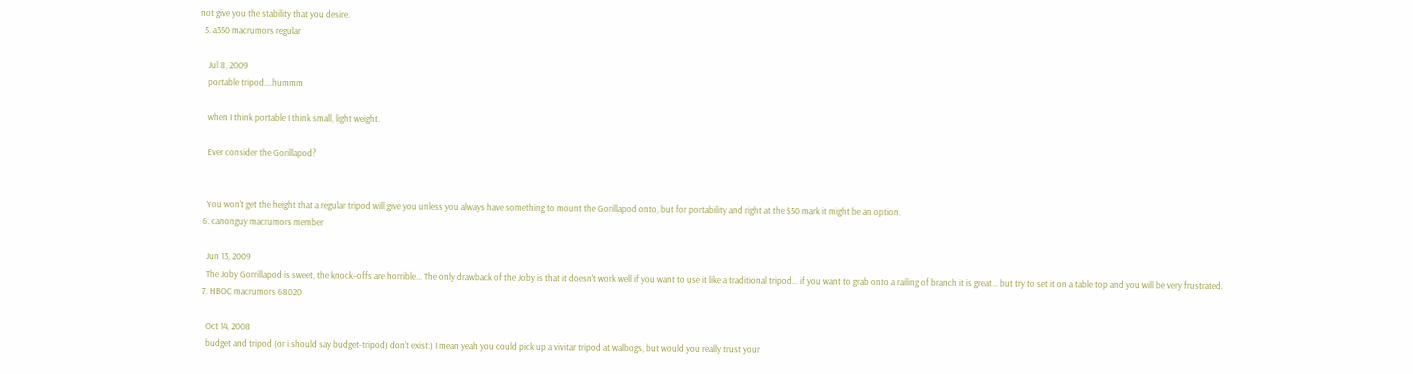not give you the stability that you desire.
  5. a350 macrumors regular

    Jul 8, 2009
    portable tripod....hummm

    when I think portable I think small, light weight.

    Ever consider the Gorillapod?


    You won't get the height that a regular tripod will give you unless you always have something to mount the Gorillapod onto, but for portability and right at the $50 mark it might be an option.
  6. canonguy macrumors member

    Jun 13, 2009
    The Joby Gorrillapod is sweet, the knock–offs are horrible... The only drawback of the Joby is that it doesn't work well if you want to use it like a traditional tripod... if you want to grab onto a railing of branch it is great... but try to set it on a table top and you will be very frustrated.
  7. HBOC macrumors 68020

    Oct 14, 2008
    budget and tripod (or i should say budget-tripod) don't exist:) I mean yeah you could pick up a vivitar tripod at walbogs, but would you really trust your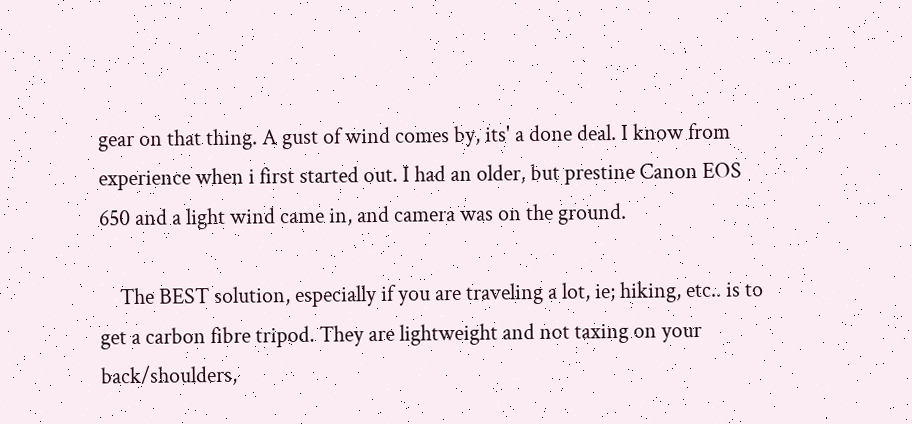gear on that thing. A gust of wind comes by, its' a done deal. I know from experience when i first started out. I had an older, but prestine Canon EOS 650 and a light wind came in, and camera was on the ground.

    The BEST solution, especially if you are traveling a lot, ie; hiking, etc.. is to get a carbon fibre tripod. They are lightweight and not taxing on your back/shoulders,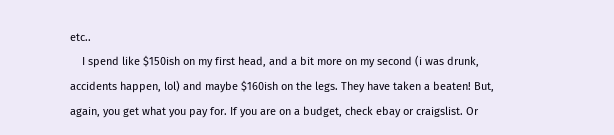etc..
    I spend like $150ish on my first head, and a bit more on my second (i was drunk, accidents happen, lol) and maybe $160ish on the legs. They have taken a beaten! But, again, you get what you pay for. If you are on a budget, check ebay or craigslist. Or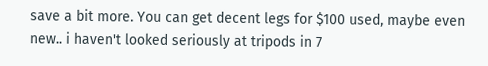save a bit more. You can get decent legs for $100 used, maybe even new.. i haven't looked seriously at tripods in 7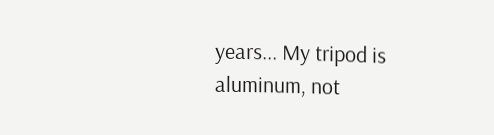years... My tripod is aluminum, not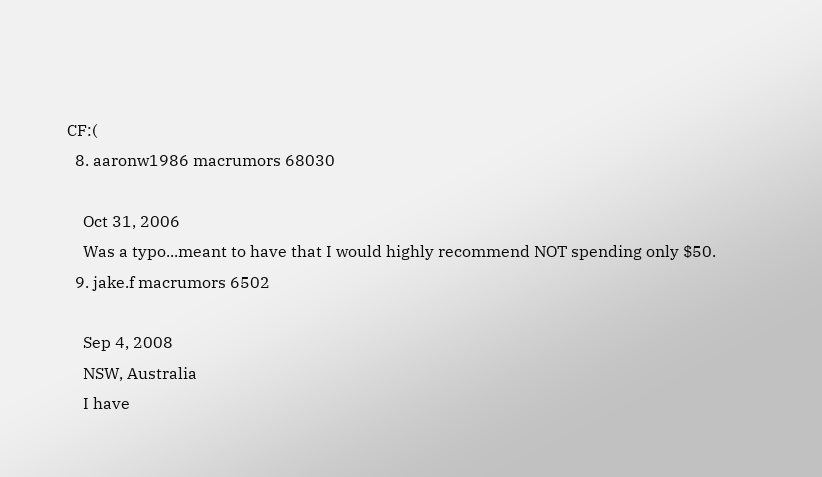CF:(
  8. aaronw1986 macrumors 68030

    Oct 31, 2006
    Was a typo...meant to have that I would highly recommend NOT spending only $50.
  9. jake.f macrumors 6502

    Sep 4, 2008
    NSW, Australia
    I have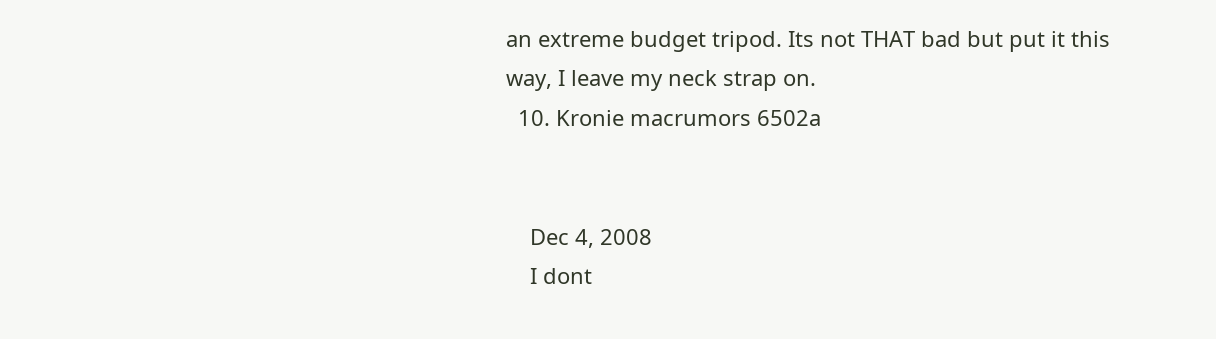an extreme budget tripod. Its not THAT bad but put it this way, I leave my neck strap on.
  10. Kronie macrumors 6502a


    Dec 4, 2008
    I dont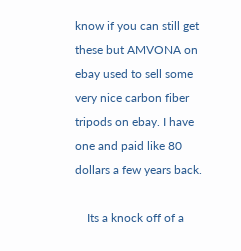know if you can still get these but AMVONA on ebay used to sell some very nice carbon fiber tripods on ebay. I have one and paid like 80 dollars a few years back.

    Its a knock off of a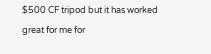$500 CF tripod but it has worked great for me for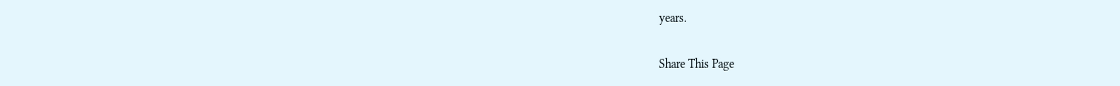years.

Share This Page